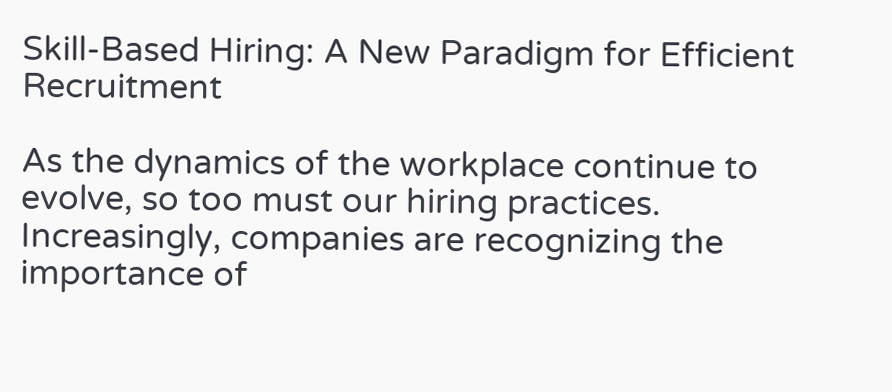Skill-Based Hiring: A New Paradigm for Efficient Recruitment

As the dynamics of the workplace continue to evolve, so too must our hiring practices. Increasingly, companies are recognizing the importance of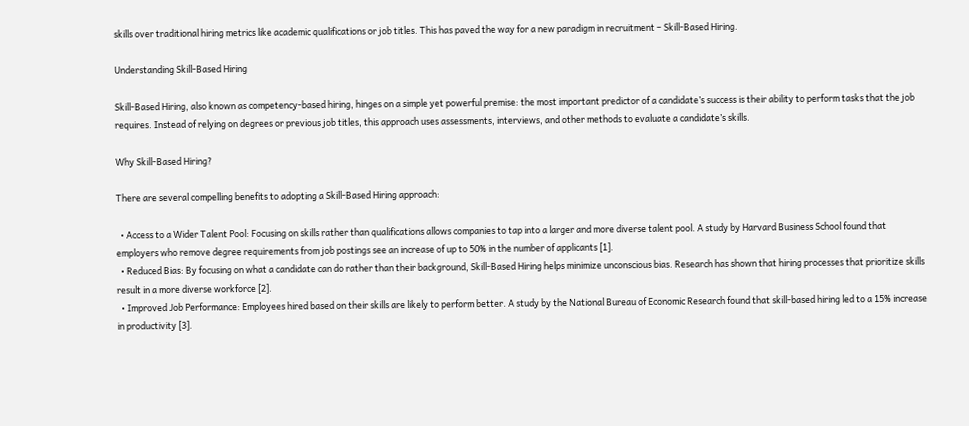skills over traditional hiring metrics like academic qualifications or job titles. This has paved the way for a new paradigm in recruitment – Skill-Based Hiring.

Understanding Skill-Based Hiring

Skill-Based Hiring, also known as competency-based hiring, hinges on a simple yet powerful premise: the most important predictor of a candidate’s success is their ability to perform tasks that the job requires. Instead of relying on degrees or previous job titles, this approach uses assessments, interviews, and other methods to evaluate a candidate’s skills.

Why Skill-Based Hiring?

There are several compelling benefits to adopting a Skill-Based Hiring approach:

  • Access to a Wider Talent Pool: Focusing on skills rather than qualifications allows companies to tap into a larger and more diverse talent pool. A study by Harvard Business School found that employers who remove degree requirements from job postings see an increase of up to 50% in the number of applicants [1].
  • Reduced Bias: By focusing on what a candidate can do rather than their background, Skill-Based Hiring helps minimize unconscious bias. Research has shown that hiring processes that prioritize skills result in a more diverse workforce [2].
  • Improved Job Performance: Employees hired based on their skills are likely to perform better. A study by the National Bureau of Economic Research found that skill-based hiring led to a 15% increase in productivity [3].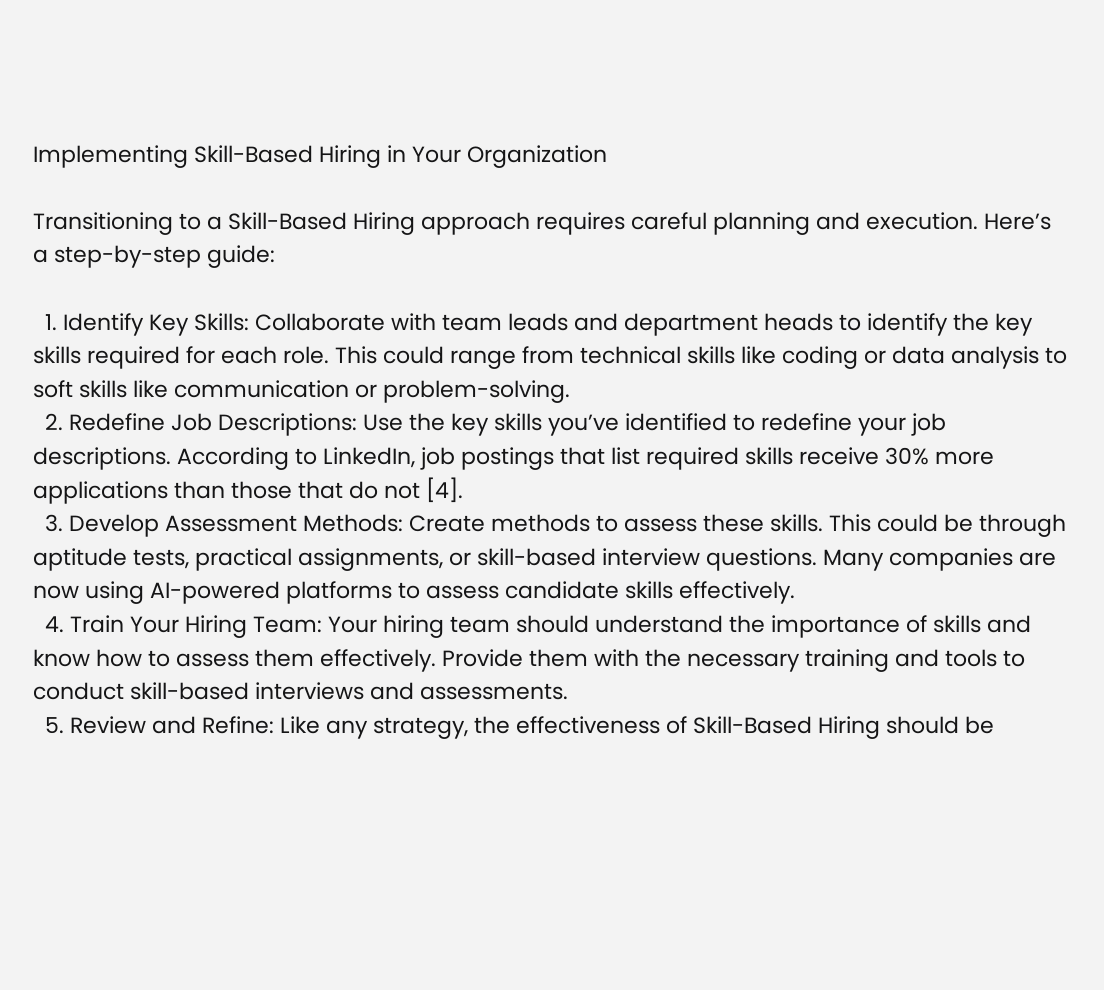Implementing Skill-Based Hiring in Your Organization

Transitioning to a Skill-Based Hiring approach requires careful planning and execution. Here’s a step-by-step guide:

  1. Identify Key Skills: Collaborate with team leads and department heads to identify the key skills required for each role. This could range from technical skills like coding or data analysis to soft skills like communication or problem-solving.
  2. Redefine Job Descriptions: Use the key skills you’ve identified to redefine your job descriptions. According to LinkedIn, job postings that list required skills receive 30% more applications than those that do not [4].
  3. Develop Assessment Methods: Create methods to assess these skills. This could be through aptitude tests, practical assignments, or skill-based interview questions. Many companies are now using AI-powered platforms to assess candidate skills effectively.
  4. Train Your Hiring Team: Your hiring team should understand the importance of skills and know how to assess them effectively. Provide them with the necessary training and tools to conduct skill-based interviews and assessments.
  5. Review and Refine: Like any strategy, the effectiveness of Skill-Based Hiring should be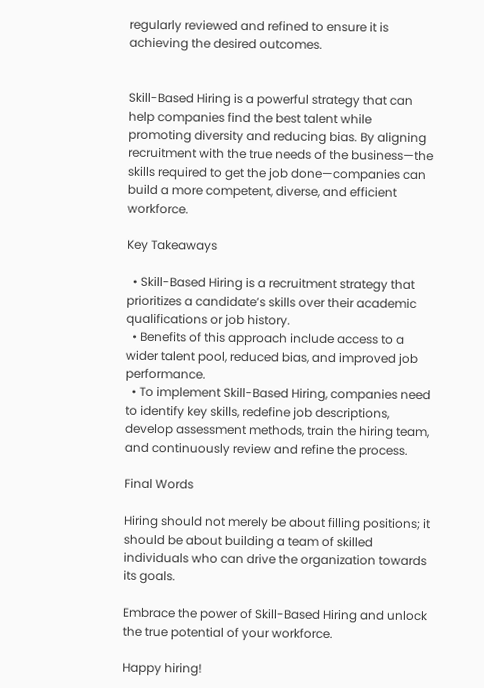regularly reviewed and refined to ensure it is achieving the desired outcomes.


Skill-Based Hiring is a powerful strategy that can help companies find the best talent while promoting diversity and reducing bias. By aligning recruitment with the true needs of the business—the skills required to get the job done—companies can build a more competent, diverse, and efficient workforce.

Key Takeaways

  • Skill-Based Hiring is a recruitment strategy that prioritizes a candidate’s skills over their academic qualifications or job history.
  • Benefits of this approach include access to a wider talent pool, reduced bias, and improved job performance.
  • To implement Skill-Based Hiring, companies need to identify key skills, redefine job descriptions, develop assessment methods, train the hiring team, and continuously review and refine the process.

Final Words

Hiring should not merely be about filling positions; it should be about building a team of skilled individuals who can drive the organization towards its goals.

Embrace the power of Skill-Based Hiring and unlock the true potential of your workforce.

Happy hiring!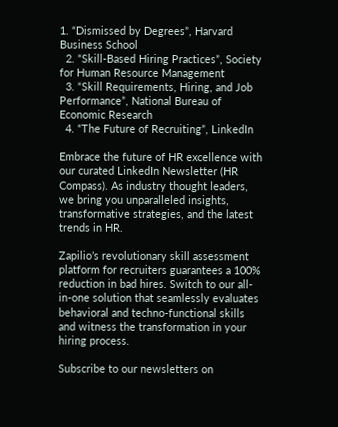1. “Dismissed by Degrees”, Harvard Business School
  2. “Skill-Based Hiring Practices”, Society for Human Resource Management
  3. “Skill Requirements, Hiring, and Job Performance”, National Bureau of Economic Research
  4. “The Future of Recruiting”, LinkedIn

Embrace the future of HR excellence with our curated LinkedIn Newsletter (HR Compass). As industry thought leaders, we bring you unparalleled insights, transformative strategies, and the latest trends in HR.

Zapilio’s revolutionary skill assessment platform for recruiters guarantees a 100% reduction in bad hires. Switch to our all-in-one solution that seamlessly evaluates behavioral and techno-functional skills and witness the transformation in your hiring process.

Subscribe to our newsletters on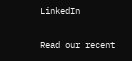LinkedIn

Read our recent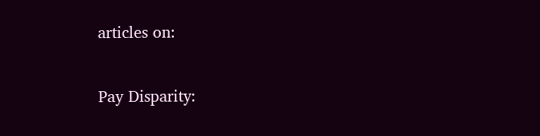articles on:

Pay Disparity: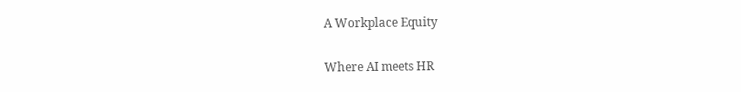A Workplace Equity

Where AI meets HR